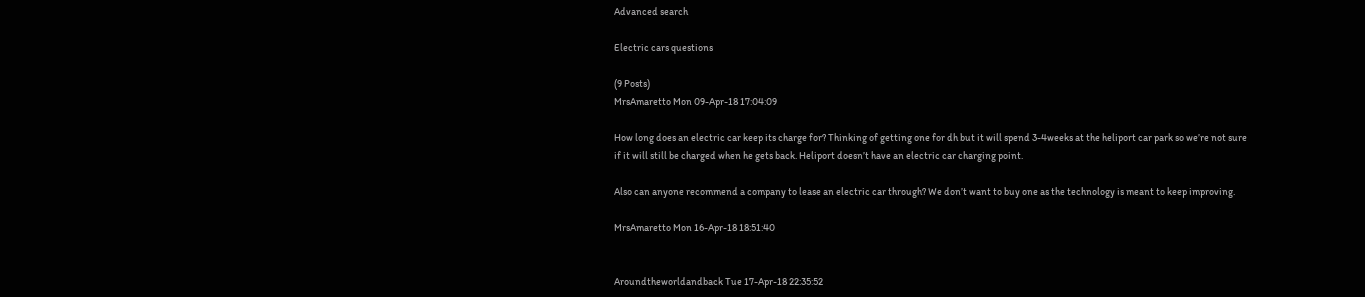Advanced search

Electric cars questions

(9 Posts)
MrsAmaretto Mon 09-Apr-18 17:04:09

How long does an electric car keep its charge for? Thinking of getting one for dh but it will spend 3-4weeks at the heliport car park so we’re not sure if it will still be charged when he gets back. Heliport doesn’t have an electric car charging point.

Also can anyone recommend a company to lease an electric car through? We don’t want to buy one as the technology is meant to keep improving.

MrsAmaretto Mon 16-Apr-18 18:51:40


Aroundtheworldandback Tue 17-Apr-18 22:35:52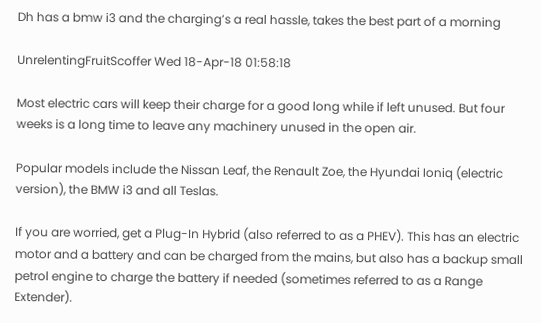Dh has a bmw i3 and the charging’s a real hassle, takes the best part of a morning

UnrelentingFruitScoffer Wed 18-Apr-18 01:58:18

Most electric cars will keep their charge for a good long while if left unused. But four weeks is a long time to leave any machinery unused in the open air.

Popular models include the Nissan Leaf, the Renault Zoe, the Hyundai Ioniq (electric version), the BMW i3 and all Teslas.

If you are worried, get a Plug-In Hybrid (also referred to as a PHEV). This has an electric motor and a battery and can be charged from the mains, but also has a backup small petrol engine to charge the battery if needed (sometimes referred to as a Range Extender).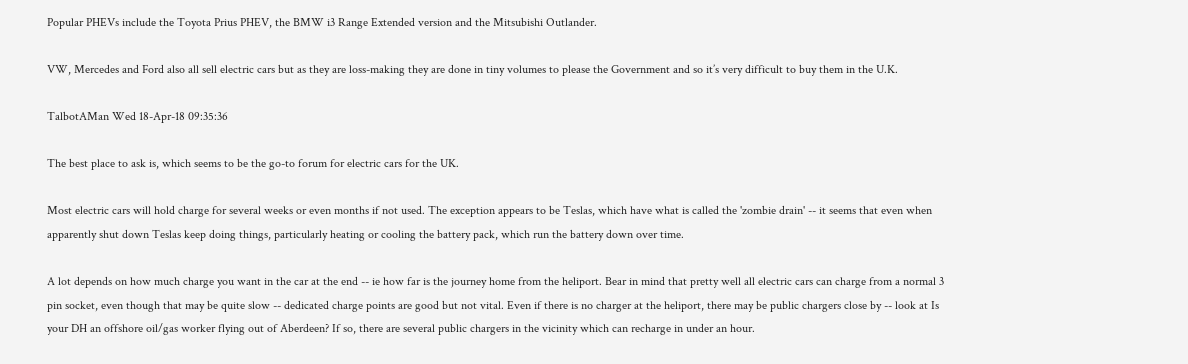Popular PHEVs include the Toyota Prius PHEV, the BMW i3 Range Extended version and the Mitsubishi Outlander.

VW, Mercedes and Ford also all sell electric cars but as they are loss-making they are done in tiny volumes to please the Government and so it’s very difficult to buy them in the U.K.

TalbotAMan Wed 18-Apr-18 09:35:36

The best place to ask is, which seems to be the go-to forum for electric cars for the UK.

Most electric cars will hold charge for several weeks or even months if not used. The exception appears to be Teslas, which have what is called the 'zombie drain' -- it seems that even when apparently shut down Teslas keep doing things, particularly heating or cooling the battery pack, which run the battery down over time.

A lot depends on how much charge you want in the car at the end -- ie how far is the journey home from the heliport. Bear in mind that pretty well all electric cars can charge from a normal 3 pin socket, even though that may be quite slow -- dedicated charge points are good but not vital. Even if there is no charger at the heliport, there may be public chargers close by -- look at Is your DH an offshore oil/gas worker flying out of Aberdeen? If so, there are several public chargers in the vicinity which can recharge in under an hour.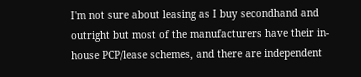I'm not sure about leasing as I buy secondhand and outright but most of the manufacturers have their in-house PCP/lease schemes, and there are independent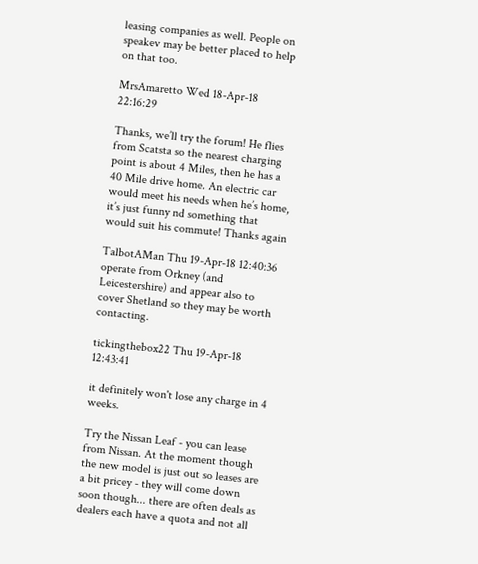leasing companies as well. People on speakev may be better placed to help on that too.

MrsAmaretto Wed 18-Apr-18 22:16:29

Thanks, we’ll try the forum! He flies from Scatsta so the nearest charging point is about 4 Miles, then he has a 40 Mile drive home. An electric car would meet his needs when he’s home, it’s just funny nd something that would suit his commute! Thanks again

TalbotAMan Thu 19-Apr-18 12:40:36 operate from Orkney (and Leicestershire) and appear also to cover Shetland so they may be worth contacting.

tickingthebox22 Thu 19-Apr-18 12:43:41

it definitely won't lose any charge in 4 weeks.

Try the Nissan Leaf - you can lease from Nissan. At the moment though the new model is just out so leases are a bit pricey - they will come down soon though... there are often deals as dealers each have a quota and not all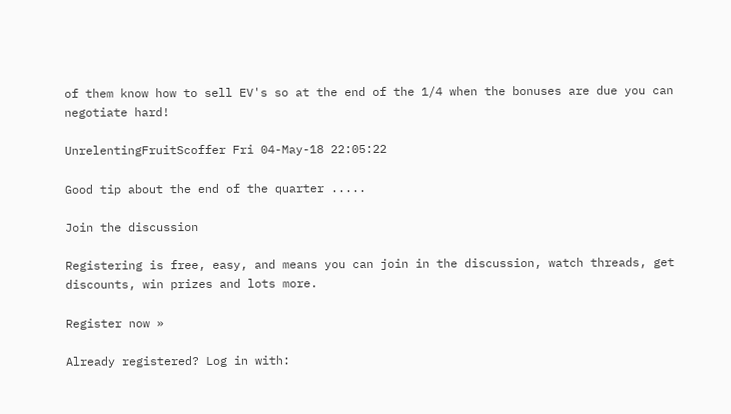of them know how to sell EV's so at the end of the 1/4 when the bonuses are due you can negotiate hard!

UnrelentingFruitScoffer Fri 04-May-18 22:05:22

Good tip about the end of the quarter .....

Join the discussion

Registering is free, easy, and means you can join in the discussion, watch threads, get discounts, win prizes and lots more.

Register now »

Already registered? Log in with: